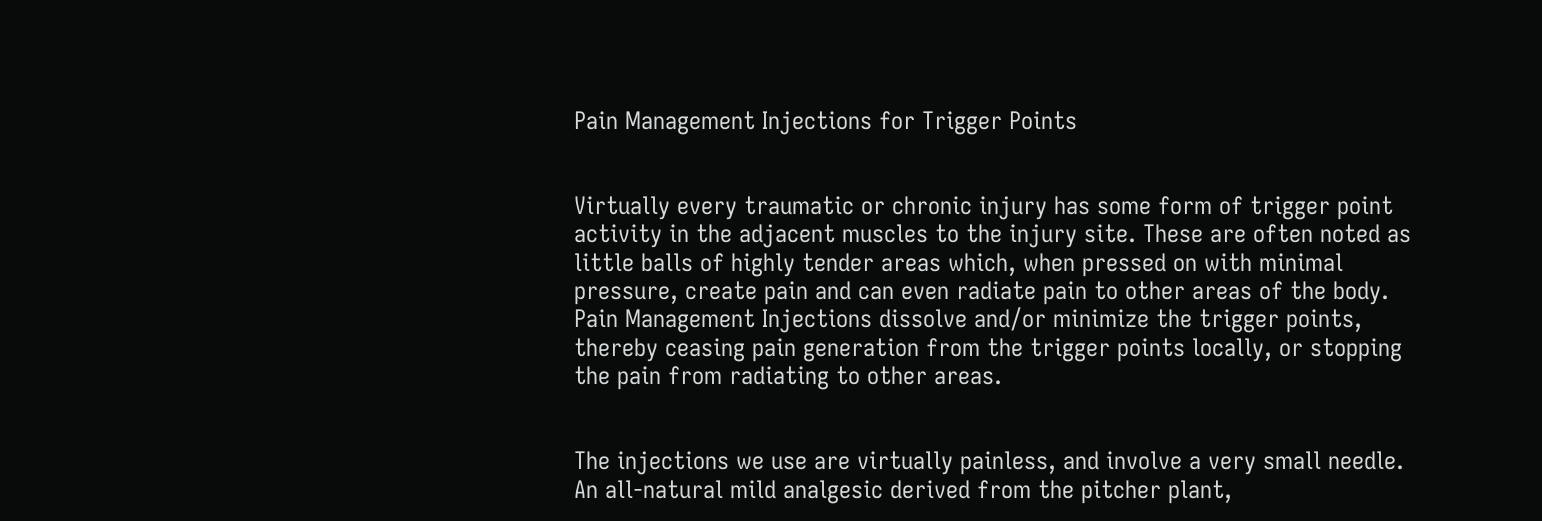Pain Management Injections for Trigger Points


Virtually every traumatic or chronic injury has some form of trigger point activity in the adjacent muscles to the injury site. These are often noted as little balls of highly tender areas which, when pressed on with minimal pressure, create pain and can even radiate pain to other areas of the body. Pain Management Injections dissolve and/or minimize the trigger points, thereby ceasing pain generation from the trigger points locally, or stopping the pain from radiating to other areas.


The injections we use are virtually painless, and involve a very small needle. An all-natural mild analgesic derived from the pitcher plant,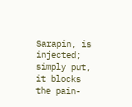Sarapin, is injected; simply put, it blocks the pain-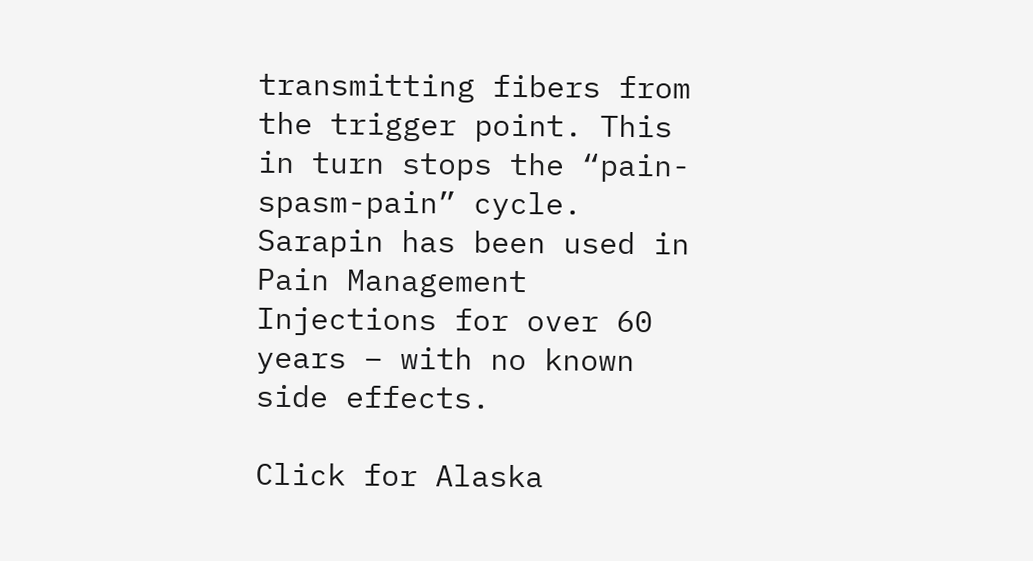transmitting fibers from the trigger point. This in turn stops the “pain-spasm-pain” cycle. Sarapin has been used in Pain Management Injections for over 60 years – with no known side effects.

Click for Alaska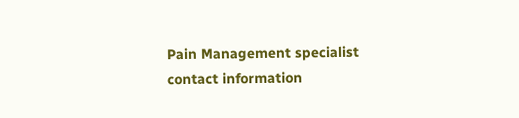Pain Management specialist contact information